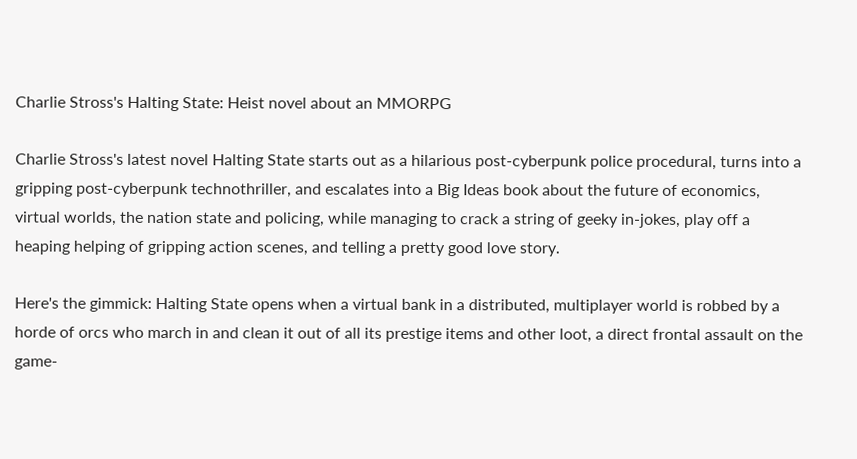Charlie Stross's Halting State: Heist novel about an MMORPG

Charlie Stross's latest novel Halting State starts out as a hilarious post-cyberpunk police procedural, turns into a gripping post-cyberpunk technothriller, and escalates into a Big Ideas book about the future of economics, virtual worlds, the nation state and policing, while managing to crack a string of geeky in-jokes, play off a heaping helping of gripping action scenes, and telling a pretty good love story.

Here's the gimmick: Halting State opens when a virtual bank in a distributed, multiplayer world is robbed by a horde of orcs who march in and clean it out of all its prestige items and other loot, a direct frontal assault on the game-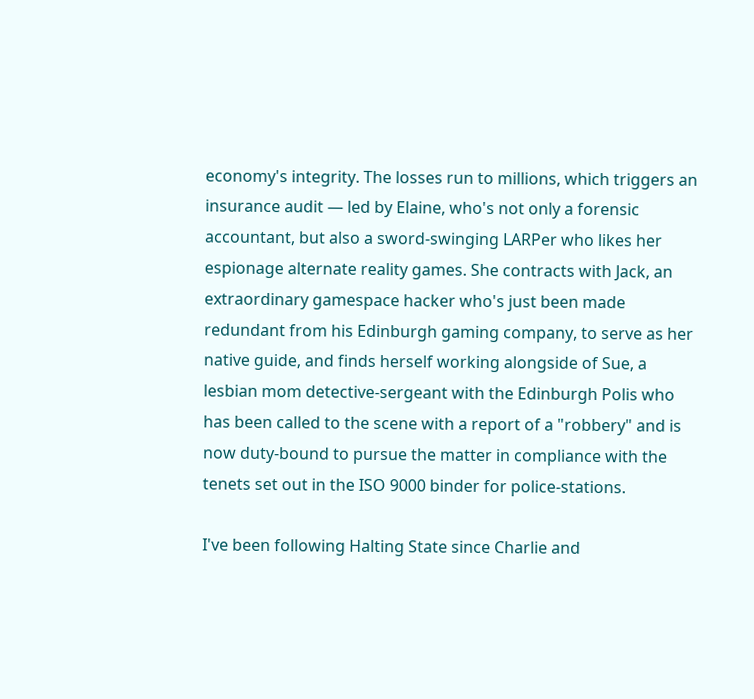economy's integrity. The losses run to millions, which triggers an insurance audit — led by Elaine, who's not only a forensic accountant, but also a sword-swinging LARPer who likes her espionage alternate reality games. She contracts with Jack, an extraordinary gamespace hacker who's just been made redundant from his Edinburgh gaming company, to serve as her native guide, and finds herself working alongside of Sue, a lesbian mom detective-sergeant with the Edinburgh Polis who has been called to the scene with a report of a "robbery" and is now duty-bound to pursue the matter in compliance with the tenets set out in the ISO 9000 binder for police-stations.

I've been following Halting State since Charlie and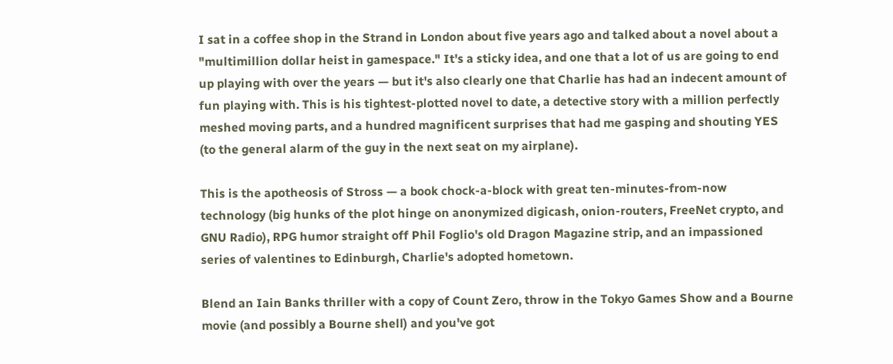I sat in a coffee shop in the Strand in London about five years ago and talked about a novel about a "multimillion dollar heist in gamespace." It's a sticky idea, and one that a lot of us are going to end up playing with over the years — but it's also clearly one that Charlie has had an indecent amount of fun playing with. This is his tightest-plotted novel to date, a detective story with a million perfectly meshed moving parts, and a hundred magnificent surprises that had me gasping and shouting YES (to the general alarm of the guy in the next seat on my airplane).

This is the apotheosis of Stross — a book chock-a-block with great ten-minutes-from-now technology (big hunks of the plot hinge on anonymized digicash, onion-routers, FreeNet crypto, and GNU Radio), RPG humor straight off Phil Foglio's old Dragon Magazine strip, and an impassioned series of valentines to Edinburgh, Charlie's adopted hometown.

Blend an Iain Banks thriller with a copy of Count Zero, throw in the Tokyo Games Show and a Bourne movie (and possibly a Bourne shell) and you've got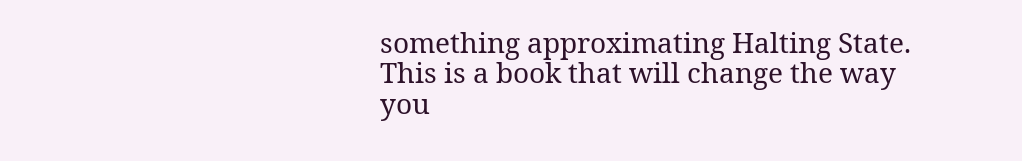something approximating Halting State. This is a book that will change the way you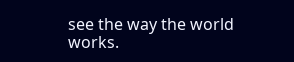see the way the world works.